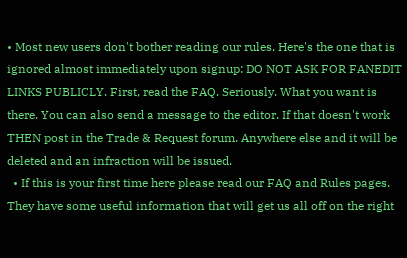• Most new users don't bother reading our rules. Here's the one that is ignored almost immediately upon signup: DO NOT ASK FOR FANEDIT LINKS PUBLICLY. First, read the FAQ. Seriously. What you want is there. You can also send a message to the editor. If that doesn't work THEN post in the Trade & Request forum. Anywhere else and it will be deleted and an infraction will be issued.
  • If this is your first time here please read our FAQ and Rules pages. They have some useful information that will get us all off on the right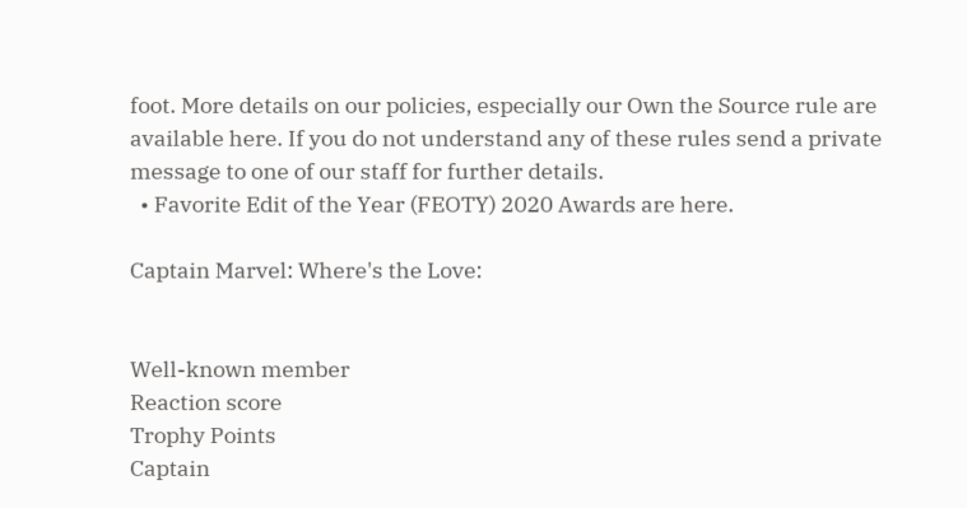foot. More details on our policies, especially our Own the Source rule are available here. If you do not understand any of these rules send a private message to one of our staff for further details.
  • Favorite Edit of the Year (FEOTY) 2020 Awards are here.

Captain Marvel: Where's the Love:


Well-known member
Reaction score
Trophy Points
Captain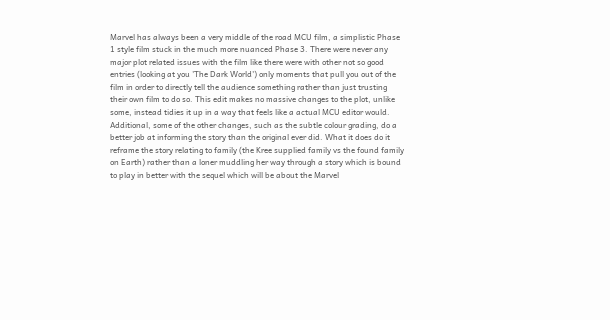Marvel has always been a very middle of the road MCU film, a simplistic Phase 1 style film stuck in the much more nuanced Phase 3. There were never any major plot related issues with the film like there were with other not so good entries (looking at you 'The Dark World') only moments that pull you out of the film in order to directly tell the audience something rather than just trusting their own film to do so. This edit makes no massive changes to the plot, unlike some, instead tidies it up in a way that feels like a actual MCU editor would. Additional, some of the other changes, such as the subtle colour grading, do a better job at informing the story than the original ever did. What it does do it reframe the story relating to family (the Kree supplied family vs the found family on Earth) rather than a loner muddling her way through a story which is bound to play in better with the sequel which will be about the Marvel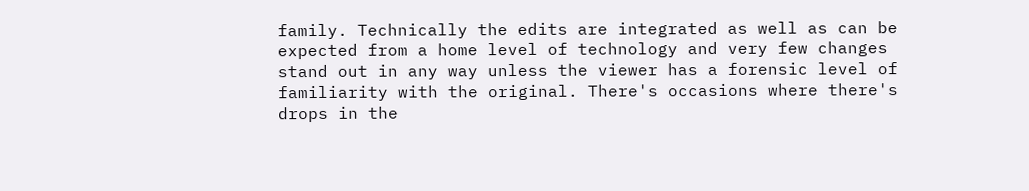family. Technically the edits are integrated as well as can be expected from a home level of technology and very few changes stand out in any way unless the viewer has a forensic level of familiarity with the original. There's occasions where there's drops in the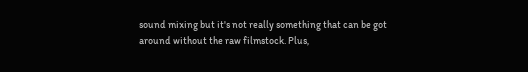sound mixing but it's not really something that can be got around without the raw filmstock. Plus,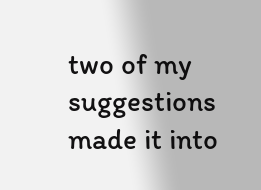two of my suggestions made it into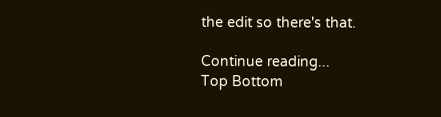the edit so there's that.

Continue reading...
Top Bottom